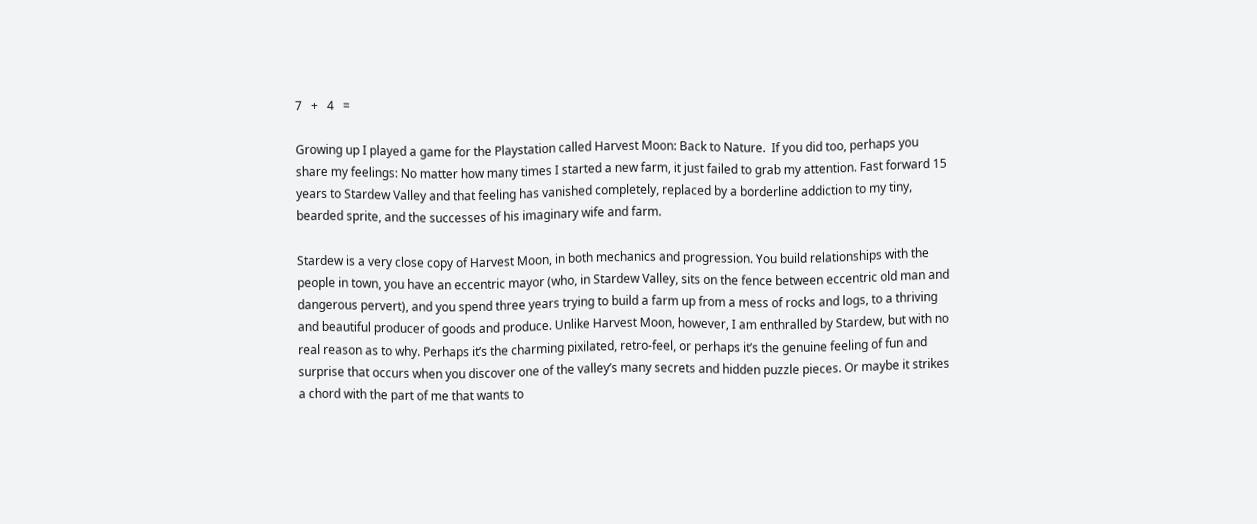7   +   4   =

Growing up I played a game for the Playstation called Harvest Moon: Back to Nature.  If you did too, perhaps you share my feelings: No matter how many times I started a new farm, it just failed to grab my attention. Fast forward 15 years to Stardew Valley and that feeling has vanished completely, replaced by a borderline addiction to my tiny, bearded sprite, and the successes of his imaginary wife and farm.

Stardew is a very close copy of Harvest Moon, in both mechanics and progression. You build relationships with the people in town, you have an eccentric mayor (who, in Stardew Valley, sits on the fence between eccentric old man and dangerous pervert), and you spend three years trying to build a farm up from a mess of rocks and logs, to a thriving and beautiful producer of goods and produce. Unlike Harvest Moon, however, I am enthralled by Stardew, but with no real reason as to why. Perhaps it’s the charming pixilated, retro-feel, or perhaps it’s the genuine feeling of fun and surprise that occurs when you discover one of the valley’s many secrets and hidden puzzle pieces. Or maybe it strikes a chord with the part of me that wants to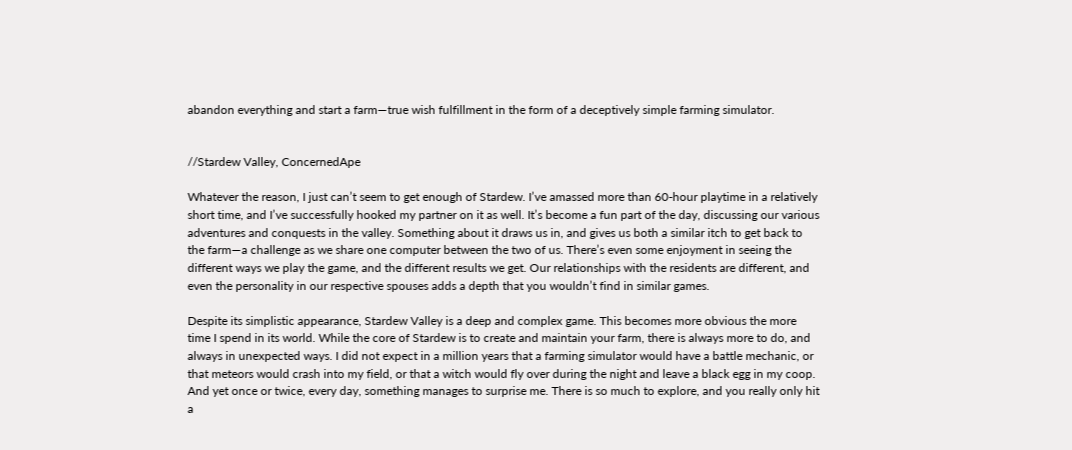abandon everything and start a farm—true wish fulfillment in the form of a deceptively simple farming simulator.


//Stardew Valley, ConcernedApe

Whatever the reason, I just can’t seem to get enough of Stardew. I’ve amassed more than 60-hour playtime in a relatively short time, and I’ve successfully hooked my partner on it as well. It’s become a fun part of the day, discussing our various adventures and conquests in the valley. Something about it draws us in, and gives us both a similar itch to get back to the farm—a challenge as we share one computer between the two of us. There’s even some enjoyment in seeing the different ways we play the game, and the different results we get. Our relationships with the residents are different, and even the personality in our respective spouses adds a depth that you wouldn’t find in similar games.

Despite its simplistic appearance, Stardew Valley is a deep and complex game. This becomes more obvious the more time I spend in its world. While the core of Stardew is to create and maintain your farm, there is always more to do, and always in unexpected ways. I did not expect in a million years that a farming simulator would have a battle mechanic, or that meteors would crash into my field, or that a witch would fly over during the night and leave a black egg in my coop. And yet once or twice, every day, something manages to surprise me. There is so much to explore, and you really only hit a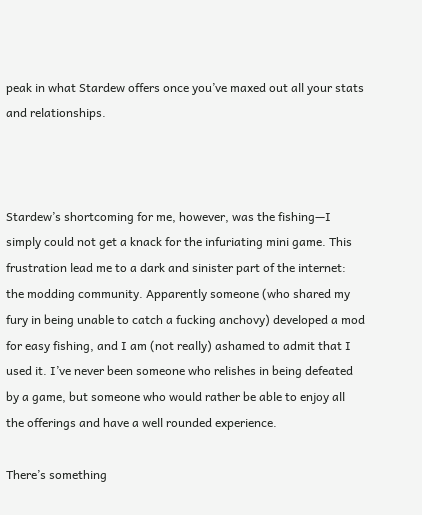peak in what Stardew offers once you’ve maxed out all your stats and relationships.



Stardew’s shortcoming for me, however, was the fishing—I simply could not get a knack for the infuriating mini game. This frustration lead me to a dark and sinister part of the internet: the modding community. Apparently someone (who shared my fury in being unable to catch a fucking anchovy) developed a mod for easy fishing, and I am (not really) ashamed to admit that I used it. I’ve never been someone who relishes in being defeated by a game, but someone who would rather be able to enjoy all the offerings and have a well rounded experience.

There’s something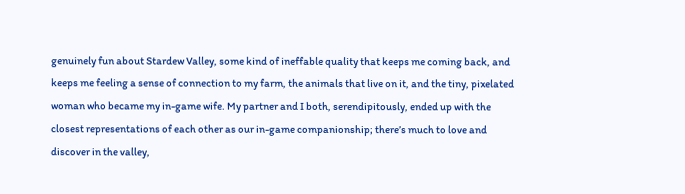genuinely fun about Stardew Valley, some kind of ineffable quality that keeps me coming back, and keeps me feeling a sense of connection to my farm, the animals that live on it, and the tiny, pixelated woman who became my in-game wife. My partner and I both, serendipitously, ended up with the closest representations of each other as our in-game companionship; there’s much to love and discover in the valley,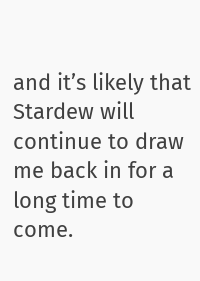and it’s likely that Stardew will continue to draw me back in for a long time to come.